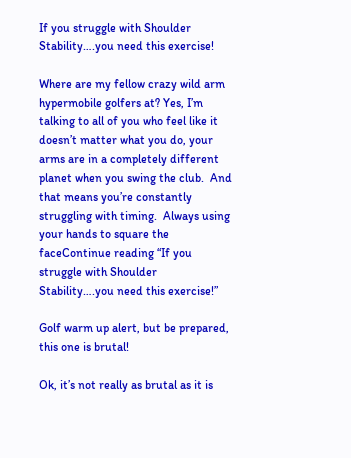If you struggle with Shoulder Stability….you need this exercise!

Where are my fellow crazy wild arm hypermobile golfers at? Yes, I’m talking to all of you who feel like it doesn’t matter what you do, your arms are in a completely different planet when you swing the club.  And that means you’re constantly struggling with timing.  Always using your hands to square the faceContinue reading “If you struggle with Shoulder Stability….you need this exercise!”

Golf warm up alert, but be prepared, this one is brutal!

Ok, it’s not really as brutal as it is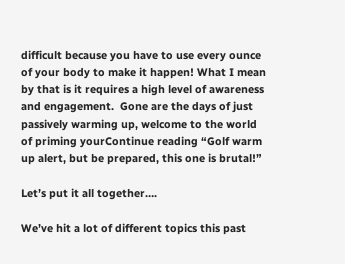difficult because you have to use every ounce of your body to make it happen! What I mean by that is it requires a high level of awareness and engagement.  Gone are the days of just passively warming up, welcome to the world of priming yourContinue reading “Golf warm up alert, but be prepared, this one is brutal!”

Let’s put it all together….

We’ve hit a lot of different topics this past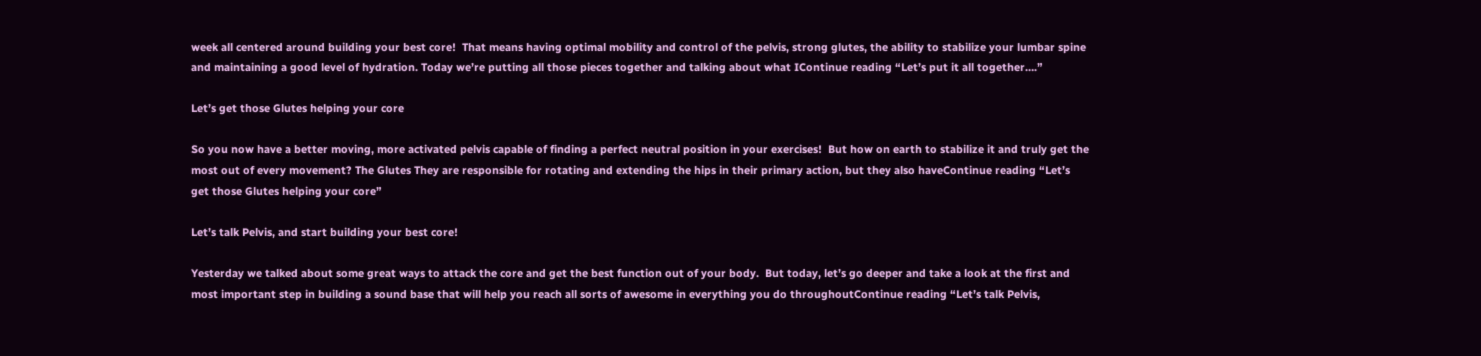week all centered around building your best core!  That means having optimal mobility and control of the pelvis, strong glutes, the ability to stabilize your lumbar spine and maintaining a good level of hydration. Today we’re putting all those pieces together and talking about what IContinue reading “Let’s put it all together….”

Let’s get those Glutes helping your core

So you now have a better moving, more activated pelvis capable of finding a perfect neutral position in your exercises!  But how on earth to stabilize it and truly get the most out of every movement? The Glutes They are responsible for rotating and extending the hips in their primary action, but they also haveContinue reading “Let’s get those Glutes helping your core”

Let’s talk Pelvis, and start building your best core!

Yesterday we talked about some great ways to attack the core and get the best function out of your body.  But today, let’s go deeper and take a look at the first and most important step in building a sound base that will help you reach all sorts of awesome in everything you do throughoutContinue reading “Let’s talk Pelvis,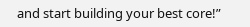and start building your best core!”